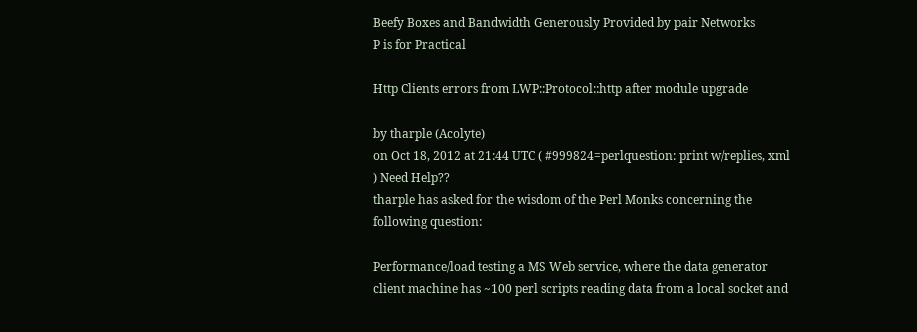Beefy Boxes and Bandwidth Generously Provided by pair Networks
P is for Practical

Http Clients errors from LWP::Protocol::http after module upgrade

by tharple (Acolyte)
on Oct 18, 2012 at 21:44 UTC ( #999824=perlquestion: print w/replies, xml ) Need Help??
tharple has asked for the wisdom of the Perl Monks concerning the following question:

Performance/load testing a MS Web service, where the data generator client machine has ~100 perl scripts reading data from a local socket and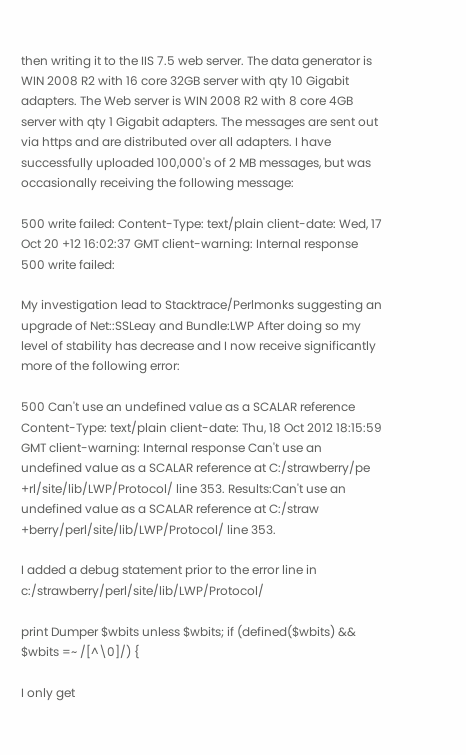then writing it to the IIS 7.5 web server. The data generator is WIN 2008 R2 with 16 core 32GB server with qty 10 Gigabit adapters. The Web server is WIN 2008 R2 with 8 core 4GB server with qty 1 Gigabit adapters. The messages are sent out via https and are distributed over all adapters. I have successfully uploaded 100,000's of 2 MB messages, but was occasionally receiving the following message:

500 write failed: Content-Type: text/plain client-date: Wed, 17 Oct 20 +12 16:02:37 GMT client-warning: Internal response 500 write failed:

My investigation lead to Stacktrace/Perlmonks suggesting an upgrade of Net::SSLeay and Bundle:LWP After doing so my level of stability has decrease and I now receive significantly more of the following error:

500 Can't use an undefined value as a SCALAR reference Content-Type: text/plain client-date: Thu, 18 Oct 2012 18:15:59 GMT client-warning: Internal response Can't use an undefined value as a SCALAR reference at C:/strawberry/pe +rl/site/lib/LWP/Protocol/ line 353. Results:Can't use an undefined value as a SCALAR reference at C:/straw +berry/perl/site/lib/LWP/Protocol/ line 353.

I added a debug statement prior to the error line in c:/strawberry/perl/site/lib/LWP/Protocol/

print Dumper $wbits unless $wbits; if (defined($wbits) && $wbits =~ /[^\0]/) {

I only get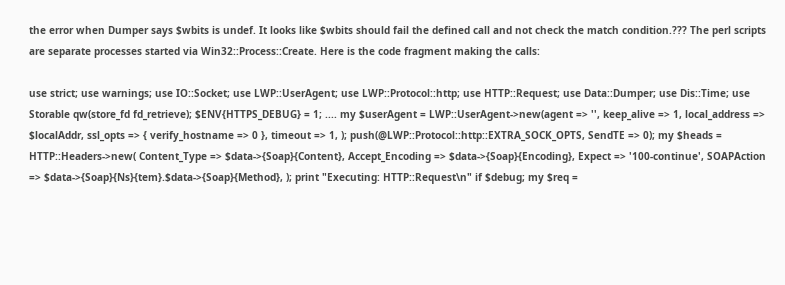the error when Dumper says $wbits is undef. It looks like $wbits should fail the defined call and not check the match condition.??? The perl scripts are separate processes started via Win32::Process::Create. Here is the code fragment making the calls:

use strict; use warnings; use IO::Socket; use LWP::UserAgent; use LWP::Protocol::http; use HTTP::Request; use Data::Dumper; use Dis::Time; use Storable qw(store_fd fd_retrieve); $ENV{HTTPS_DEBUG} = 1; .... my $userAgent = LWP::UserAgent->new(agent => '', keep_alive => 1, local_address => $localAddr, ssl_opts => { verify_hostname => 0 }, timeout => 1, ); push(@LWP::Protocol::http::EXTRA_SOCK_OPTS, SendTE => 0); my $heads = HTTP::Headers->new( Content_Type => $data->{Soap}{Content}, Accept_Encoding => $data->{Soap}{Encoding}, Expect => '100-continue', SOAPAction => $data->{Soap}{Ns}{tem}.$data->{Soap}{Method}, ); print "Executing: HTTP::Request\n" if $debug; my $req =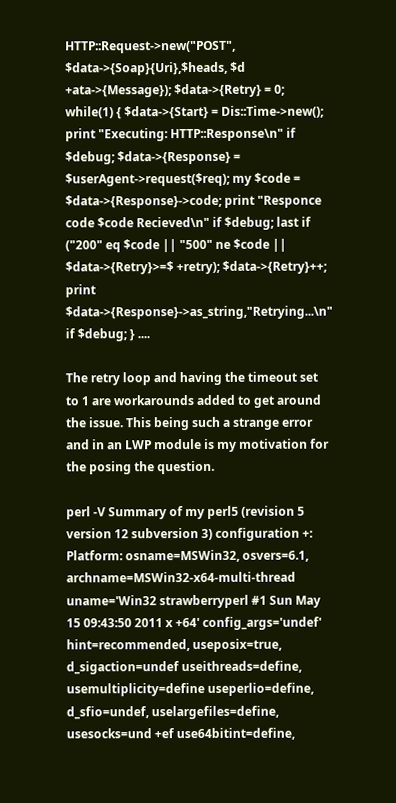HTTP::Request->new("POST", $data->{Soap}{Uri},$heads, $d +ata->{Message}); $data->{Retry} = 0; while(1) { $data->{Start} = Dis::Time->new(); print "Executing: HTTP::Response\n" if $debug; $data->{Response} = $userAgent->request($req); my $code = $data->{Response}->code; print "Responce code $code Recieved\n" if $debug; last if ("200" eq $code || "500" ne $code || $data->{Retry}>=$ +retry); $data->{Retry}++; print $data->{Response}->as_string,"Retrying...\n" if $debug; } ....

The retry loop and having the timeout set to 1 are workarounds added to get around the issue. This being such a strange error and in an LWP module is my motivation for the posing the question.

perl -V Summary of my perl5 (revision 5 version 12 subversion 3) configuration +: Platform: osname=MSWin32, osvers=6.1, archname=MSWin32-x64-multi-thread uname='Win32 strawberryperl #1 Sun May 15 09:43:50 2011 x +64' config_args='undef' hint=recommended, useposix=true, d_sigaction=undef useithreads=define, usemultiplicity=define useperlio=define, d_sfio=undef, uselargefiles=define, usesocks=und +ef use64bitint=define,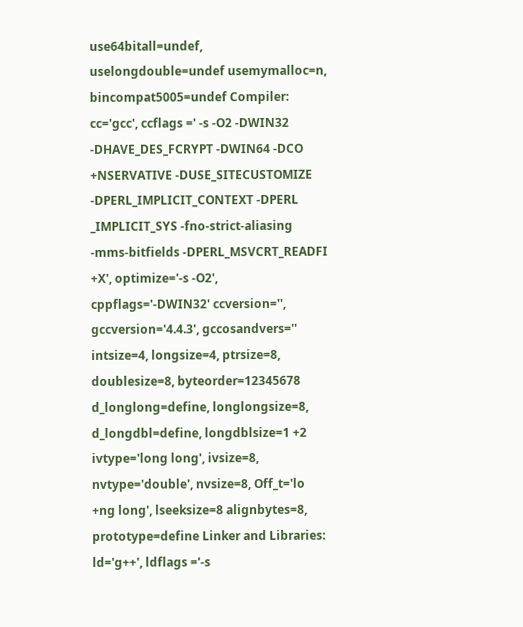use64bitall=undef, uselongdouble=undef usemymalloc=n, bincompat5005=undef Compiler: cc='gcc', ccflags =' -s -O2 -DWIN32 -DHAVE_DES_FCRYPT -DWIN64 -DCO +NSERVATIVE -DUSE_SITECUSTOMIZE -DPERL_IMPLICIT_CONTEXT -DPERL _IMPLICIT_SYS -fno-strict-aliasing -mms-bitfields -DPERL_MSVCRT_READFI +X', optimize='-s -O2', cppflags='-DWIN32' ccversion='', gccversion='4.4.3', gccosandvers='' intsize=4, longsize=4, ptrsize=8, doublesize=8, byteorder=12345678 d_longlong=define, longlongsize=8, d_longdbl=define, longdblsize=1 +2 ivtype='long long', ivsize=8, nvtype='double', nvsize=8, Off_t='lo +ng long', lseeksize=8 alignbytes=8, prototype=define Linker and Libraries: ld='g++', ldflags ='-s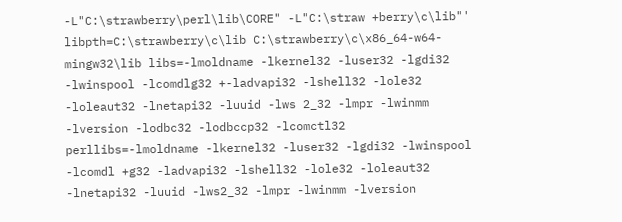-L"C:\strawberry\perl\lib\CORE" -L"C:\straw +berry\c\lib"' libpth=C:\strawberry\c\lib C:\strawberry\c\x86_64-w64-mingw32\lib libs=-lmoldname -lkernel32 -luser32 -lgdi32 -lwinspool -lcomdlg32 +-ladvapi32 -lshell32 -lole32 -loleaut32 -lnetapi32 -luuid -lws 2_32 -lmpr -lwinmm -lversion -lodbc32 -lodbccp32 -lcomctl32 perllibs=-lmoldname -lkernel32 -luser32 -lgdi32 -lwinspool -lcomdl +g32 -ladvapi32 -lshell32 -lole32 -loleaut32 -lnetapi32 -luuid -lws2_32 -lmpr -lwinmm -lversion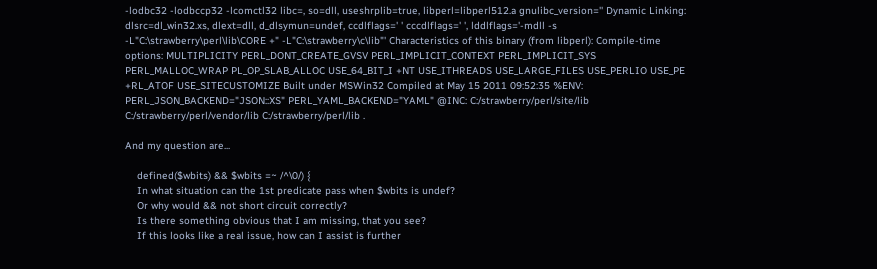-lodbc32 -lodbccp32 -lcomctl32 libc=, so=dll, useshrplib=true, libperl=libperl512.a gnulibc_version='' Dynamic Linking: dlsrc=dl_win32.xs, dlext=dll, d_dlsymun=undef, ccdlflags=' ' cccdlflags=' ', lddlflags='-mdll -s -L"C:\strawberry\perl\lib\CORE +" -L"C:\strawberry\c\lib"' Characteristics of this binary (from libperl): Compile-time options: MULTIPLICITY PERL_DONT_CREATE_GVSV PERL_IMPLICIT_CONTEXT PERL_IMPLICIT_SYS PERL_MALLOC_WRAP PL_OP_SLAB_ALLOC USE_64_BIT_I +NT USE_ITHREADS USE_LARGE_FILES USE_PERLIO USE_PE +RL_ATOF USE_SITECUSTOMIZE Built under MSWin32 Compiled at May 15 2011 09:52:35 %ENV: PERL_JSON_BACKEND="JSON::XS" PERL_YAML_BACKEND="YAML" @INC: C:/strawberry/perl/site/lib C:/strawberry/perl/vendor/lib C:/strawberry/perl/lib .

And my question are...

    defined($wbits) && $wbits =~ /^\0/) {
    In what situation can the 1st predicate pass when $wbits is undef?
    Or why would && not short circuit correctly?
    Is there something obvious that I am missing, that you see?
    If this looks like a real issue, how can I assist is further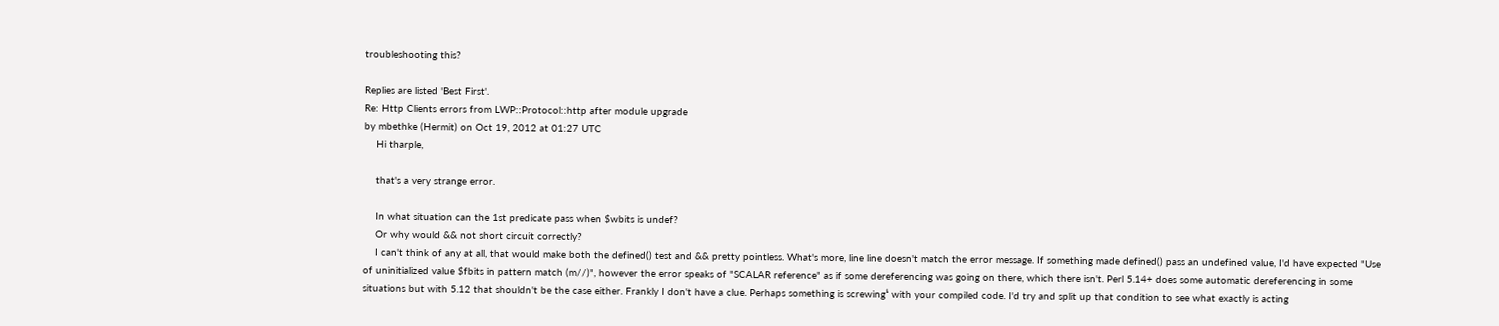troubleshooting this?

Replies are listed 'Best First'.
Re: Http Clients errors from LWP::Protocol::http after module upgrade
by mbethke (Hermit) on Oct 19, 2012 at 01:27 UTC
    Hi tharple,

    that's a very strange error.

    In what situation can the 1st predicate pass when $wbits is undef?
    Or why would && not short circuit correctly?
    I can't think of any at all, that would make both the defined() test and && pretty pointless. What's more, line line doesn't match the error message. If something made defined() pass an undefined value, I'd have expected "Use of uninitialized value $fbits in pattern match (m//)", however the error speaks of "SCALAR reference" as if some dereferencing was going on there, which there isn't. Perl 5.14+ does some automatic dereferencing in some situations but with 5.12 that shouldn't be the case either. Frankly I don't have a clue. Perhaps something is screwing¹ with your compiled code. I'd try and split up that condition to see what exactly is acting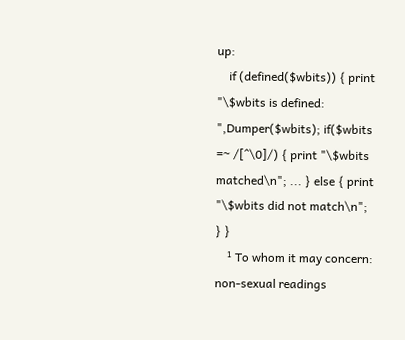up:
    if (defined($wbits)) { print "\$wbits is defined: ",Dumper($wbits); if($wbits =~ /[^\0]/) { print "\$wbits matched\n"; ... } else { print "\$wbits did not match\n"; } }
    ¹ To whom it may concern: non-sexual readings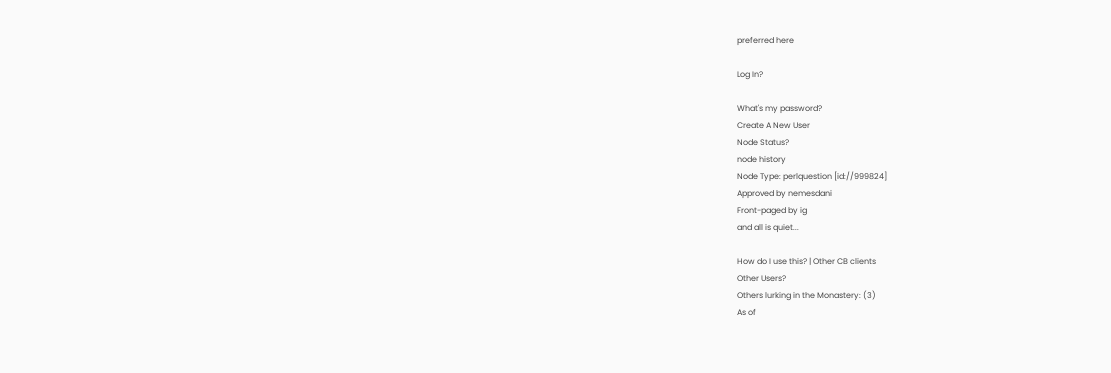preferred here

Log In?

What's my password?
Create A New User
Node Status?
node history
Node Type: perlquestion [id://999824]
Approved by nemesdani
Front-paged by ig
and all is quiet...

How do I use this? | Other CB clients
Other Users?
Others lurking in the Monastery: (3)
As of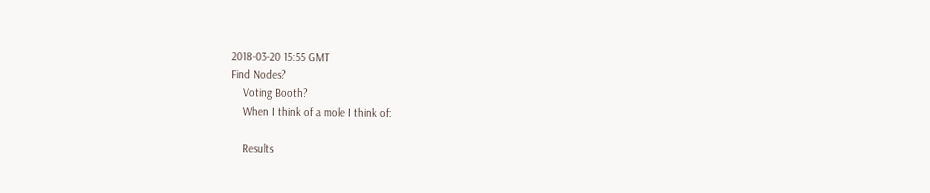2018-03-20 15:55 GMT
Find Nodes?
    Voting Booth?
    When I think of a mole I think of:

    Results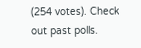(254 votes). Check out past polls.